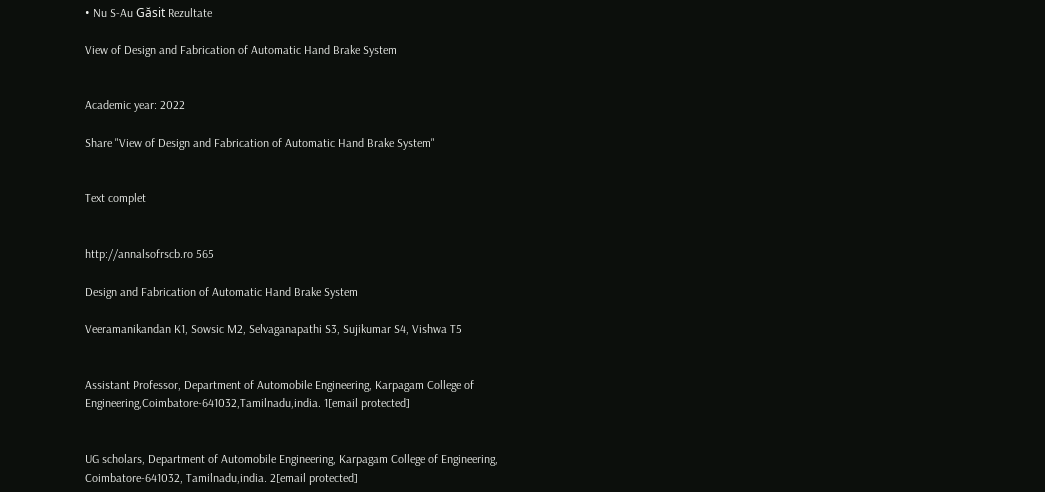• Nu S-Au Găsit Rezultate

View of Design and Fabrication of Automatic Hand Brake System


Academic year: 2022

Share "View of Design and Fabrication of Automatic Hand Brake System"


Text complet


http://annalsofrscb.ro 565

Design and Fabrication of Automatic Hand Brake System

Veeramanikandan K1, Sowsic M2, Selvaganapathi S3, Sujikumar S4, Vishwa T5


Assistant Professor, Department of Automobile Engineering, Karpagam College of Engineering,Coimbatore-641032,Tamilnadu,india. 1[email protected]


UG scholars, Department of Automobile Engineering, Karpagam College of Engineering, Coimbatore-641032, Tamilnadu,india. 2[email protected]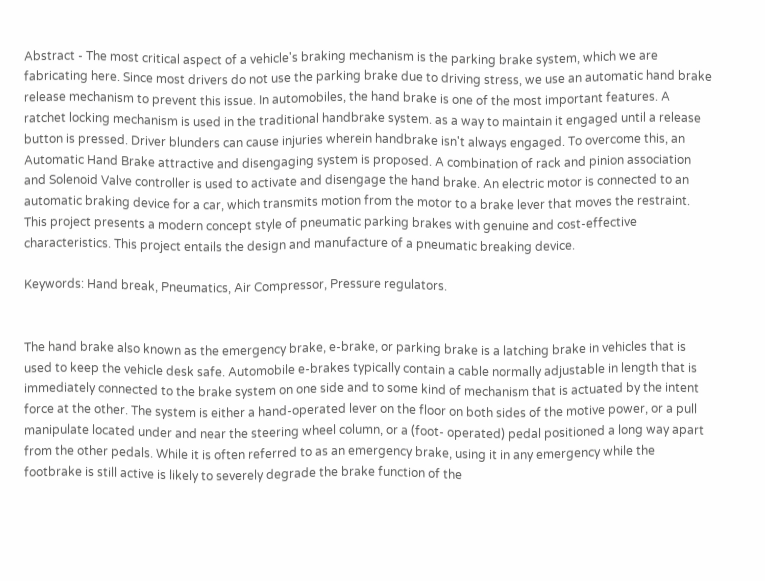Abstract - The most critical aspect of a vehicle's braking mechanism is the parking brake system, which we are fabricating here. Since most drivers do not use the parking brake due to driving stress, we use an automatic hand brake release mechanism to prevent this issue. In automobiles, the hand brake is one of the most important features. A ratchet locking mechanism is used in the traditional handbrake system. as a way to maintain it engaged until a release button is pressed. Driver blunders can cause injuries wherein handbrake isn't always engaged. To overcome this, an Automatic Hand Brake attractive and disengaging system is proposed. A combination of rack and pinion association and Solenoid Valve controller is used to activate and disengage the hand brake. An electric motor is connected to an automatic braking device for a car, which transmits motion from the motor to a brake lever that moves the restraint. This project presents a modern concept style of pneumatic parking brakes with genuine and cost-effective characteristics. This project entails the design and manufacture of a pneumatic breaking device.

Keywords: Hand break, Pneumatics, Air Compressor, Pressure regulators.


The hand brake also known as the emergency brake, e-brake, or parking brake is a latching brake in vehicles that is used to keep the vehicle desk safe. Automobile e-brakes typically contain a cable normally adjustable in length that is immediately connected to the brake system on one side and to some kind of mechanism that is actuated by the intent force at the other. The system is either a hand-operated lever on the floor on both sides of the motive power, or a pull manipulate located under and near the steering wheel column, or a (foot- operated) pedal positioned a long way apart from the other pedals. While it is often referred to as an emergency brake, using it in any emergency while the footbrake is still active is likely to severely degrade the brake function of the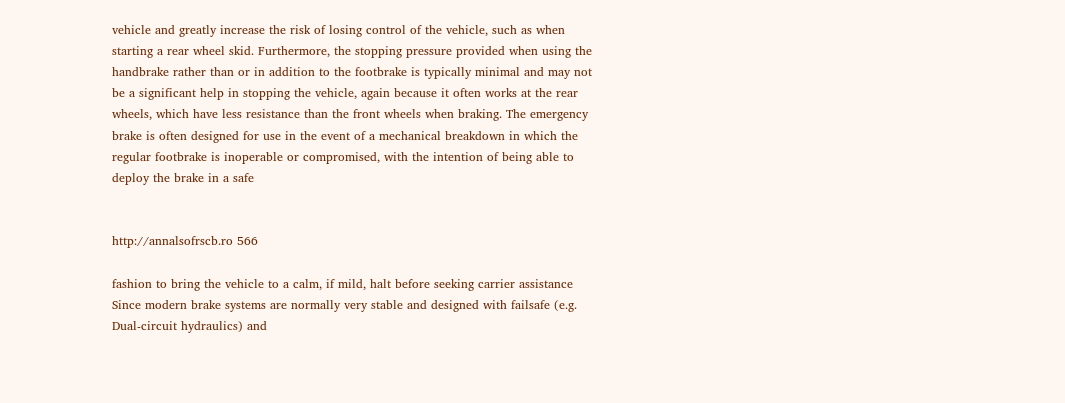vehicle and greatly increase the risk of losing control of the vehicle, such as when starting a rear wheel skid. Furthermore, the stopping pressure provided when using the handbrake rather than or in addition to the footbrake is typically minimal and may not be a significant help in stopping the vehicle, again because it often works at the rear wheels, which have less resistance than the front wheels when braking. The emergency brake is often designed for use in the event of a mechanical breakdown in which the regular footbrake is inoperable or compromised, with the intention of being able to deploy the brake in a safe


http://annalsofrscb.ro 566

fashion to bring the vehicle to a calm, if mild, halt before seeking carrier assistance Since modern brake systems are normally very stable and designed with failsafe (e.g. Dual-circuit hydraulics) and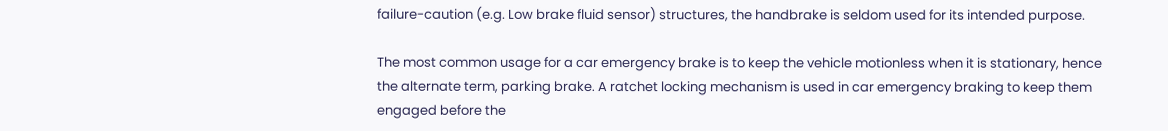failure-caution (e.g. Low brake fluid sensor) structures, the handbrake is seldom used for its intended purpose.

The most common usage for a car emergency brake is to keep the vehicle motionless when it is stationary, hence the alternate term, parking brake. A ratchet locking mechanism is used in car emergency braking to keep them engaged before the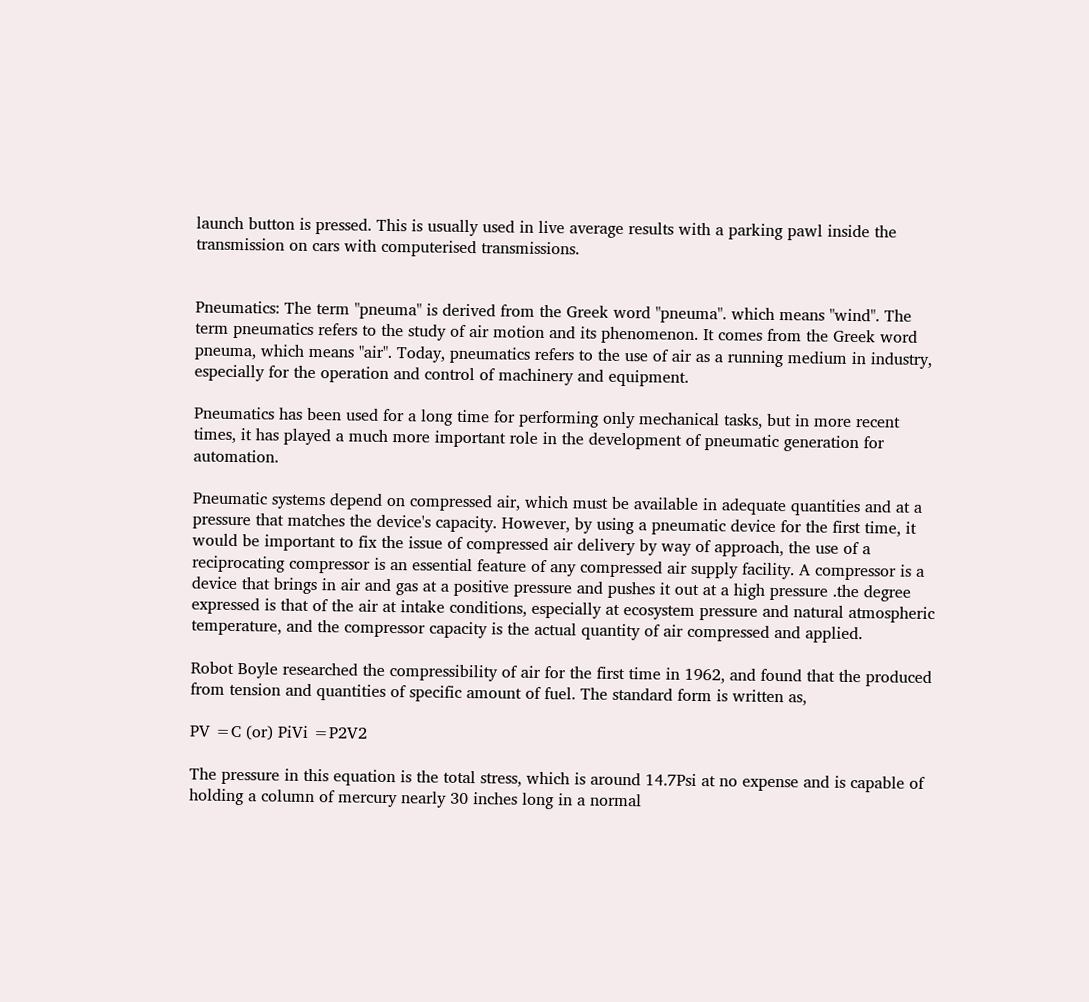launch button is pressed. This is usually used in live average results with a parking pawl inside the transmission on cars with computerised transmissions.


Pneumatics: The term "pneuma" is derived from the Greek word "pneuma". which means "wind". The term pneumatics refers to the study of air motion and its phenomenon. It comes from the Greek word pneuma, which means "air". Today, pneumatics refers to the use of air as a running medium in industry, especially for the operation and control of machinery and equipment.

Pneumatics has been used for a long time for performing only mechanical tasks, but in more recent times, it has played a much more important role in the development of pneumatic generation for automation.

Pneumatic systems depend on compressed air, which must be available in adequate quantities and at a pressure that matches the device's capacity. However, by using a pneumatic device for the first time, it would be important to fix the issue of compressed air delivery by way of approach, the use of a reciprocating compressor is an essential feature of any compressed air supply facility. A compressor is a device that brings in air and gas at a positive pressure and pushes it out at a high pressure .the degree expressed is that of the air at intake conditions, especially at ecosystem pressure and natural atmospheric temperature, and the compressor capacity is the actual quantity of air compressed and applied.

Robot Boyle researched the compressibility of air for the first time in 1962, and found that the produced from tension and quantities of specific amount of fuel. The standard form is written as,

PV =C (or) PiVi =P2V2

The pressure in this equation is the total stress, which is around 14.7Psi at no expense and is capable of holding a column of mercury nearly 30 inches long in a normal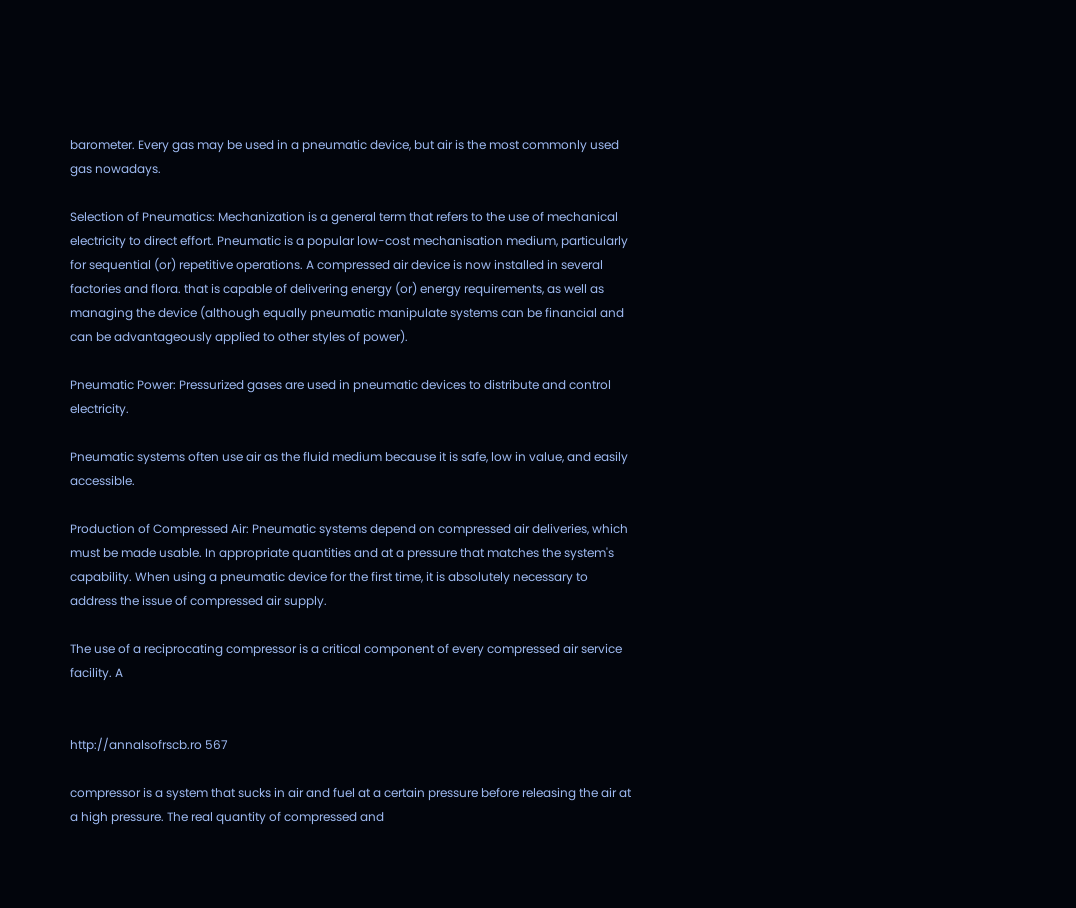barometer. Every gas may be used in a pneumatic device, but air is the most commonly used gas nowadays.

Selection of Pneumatics: Mechanization is a general term that refers to the use of mechanical electricity to direct effort. Pneumatic is a popular low-cost mechanisation medium, particularly for sequential (or) repetitive operations. A compressed air device is now installed in several factories and flora. that is capable of delivering energy (or) energy requirements, as well as managing the device (although equally pneumatic manipulate systems can be financial and can be advantageously applied to other styles of power).

Pneumatic Power: Pressurized gases are used in pneumatic devices to distribute and control electricity.

Pneumatic systems often use air as the fluid medium because it is safe, low in value, and easily accessible.

Production of Compressed Air: Pneumatic systems depend on compressed air deliveries, which must be made usable. In appropriate quantities and at a pressure that matches the system's capability. When using a pneumatic device for the first time, it is absolutely necessary to address the issue of compressed air supply.

The use of a reciprocating compressor is a critical component of every compressed air service facility. A


http://annalsofrscb.ro 567

compressor is a system that sucks in air and fuel at a certain pressure before releasing the air at a high pressure. The real quantity of compressed and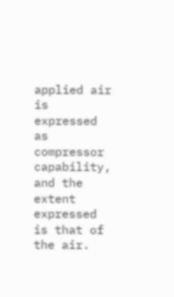applied air is expressed as compressor capability, and the extent expressed is that of the air.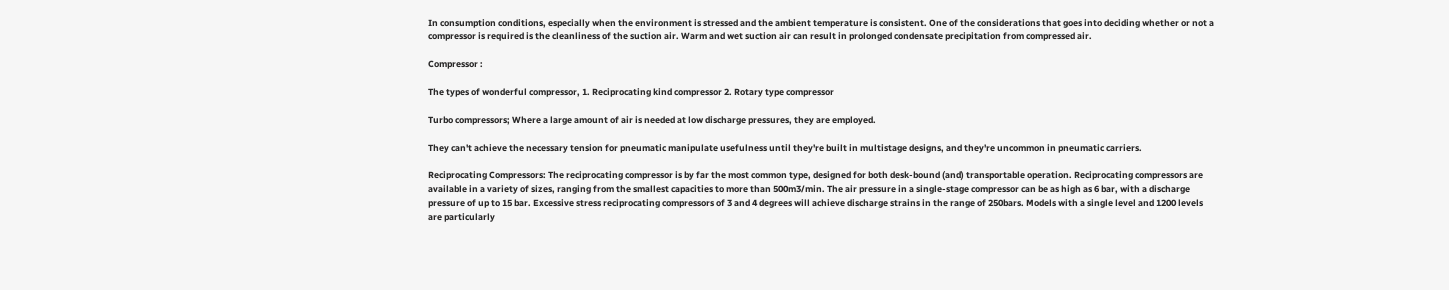In consumption conditions, especially when the environment is stressed and the ambient temperature is consistent. One of the considerations that goes into deciding whether or not a compressor is required is the cleanliness of the suction air. Warm and wet suction air can result in prolonged condensate precipitation from compressed air.

Compressor :

The types of wonderful compressor, 1. Reciprocating kind compressor 2. Rotary type compressor

Turbo compressors; Where a large amount of air is needed at low discharge pressures, they are employed.

They can't achieve the necessary tension for pneumatic manipulate usefulness until they're built in multistage designs, and they're uncommon in pneumatic carriers.

Reciprocating Compressors: The reciprocating compressor is by far the most common type, designed for both desk-bound (and) transportable operation. Reciprocating compressors are available in a variety of sizes, ranging from the smallest capacities to more than 500m3/min. The air pressure in a single-stage compressor can be as high as 6 bar, with a discharge pressure of up to 15 bar. Excessive stress reciprocating compressors of 3 and 4 degrees will achieve discharge strains in the range of 250bars. Models with a single level and 1200 levels are particularly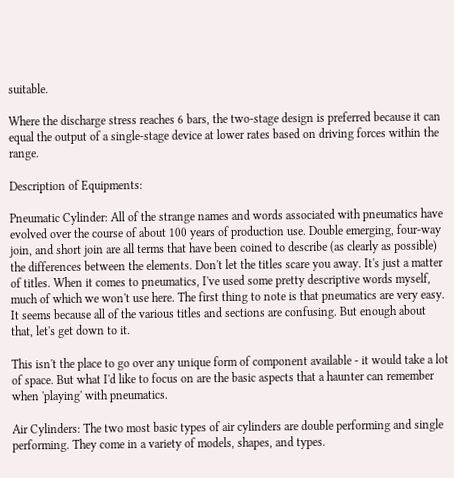suitable.

Where the discharge stress reaches 6 bars, the two-stage design is preferred because it can equal the output of a single-stage device at lower rates based on driving forces within the range.

Description of Equipments:

Pneumatic Cylinder: All of the strange names and words associated with pneumatics have evolved over the course of about 100 years of production use. Double emerging, four-way join, and short join are all terms that have been coined to describe (as clearly as possible) the differences between the elements. Don't let the titles scare you away. It's just a matter of titles. When it comes to pneumatics, I've used some pretty descriptive words myself, much of which we won't use here. The first thing to note is that pneumatics are very easy. It seems because all of the various titles and sections are confusing. But enough about that, let's get down to it.

This isn't the place to go over any unique form of component available - it would take a lot of space. But what I'd like to focus on are the basic aspects that a haunter can remember when 'playing' with pneumatics.

Air Cylinders: The two most basic types of air cylinders are double performing and single performing. They come in a variety of models, shapes, and types.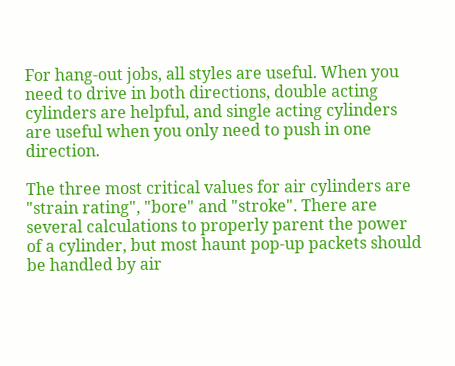For hang-out jobs, all styles are useful. When you need to drive in both directions, double acting cylinders are helpful, and single acting cylinders are useful when you only need to push in one direction.

The three most critical values for air cylinders are "strain rating", "bore" and "stroke". There are several calculations to properly parent the power of a cylinder, but most haunt pop-up packets should be handled by air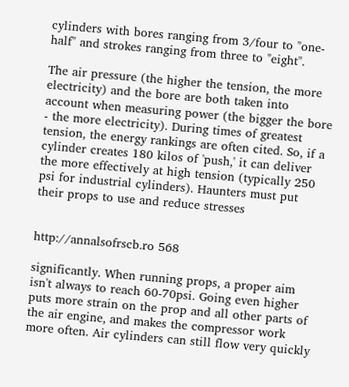cylinders with bores ranging from 3/four to "one-half" and strokes ranging from three to "eight".

The air pressure (the higher the tension, the more electricity) and the bore are both taken into account when measuring power (the bigger the bore - the more electricity). During times of greatest tension, the energy rankings are often cited. So, if a cylinder creates 180 kilos of 'push,' it can deliver the more effectively at high tension (typically 250 psi for industrial cylinders). Haunters must put their props to use and reduce stresses


http://annalsofrscb.ro 568

significantly. When running props, a proper aim isn't always to reach 60-70psi. Going even higher puts more strain on the prop and all other parts of the air engine, and makes the compressor work more often. Air cylinders can still flow very quickly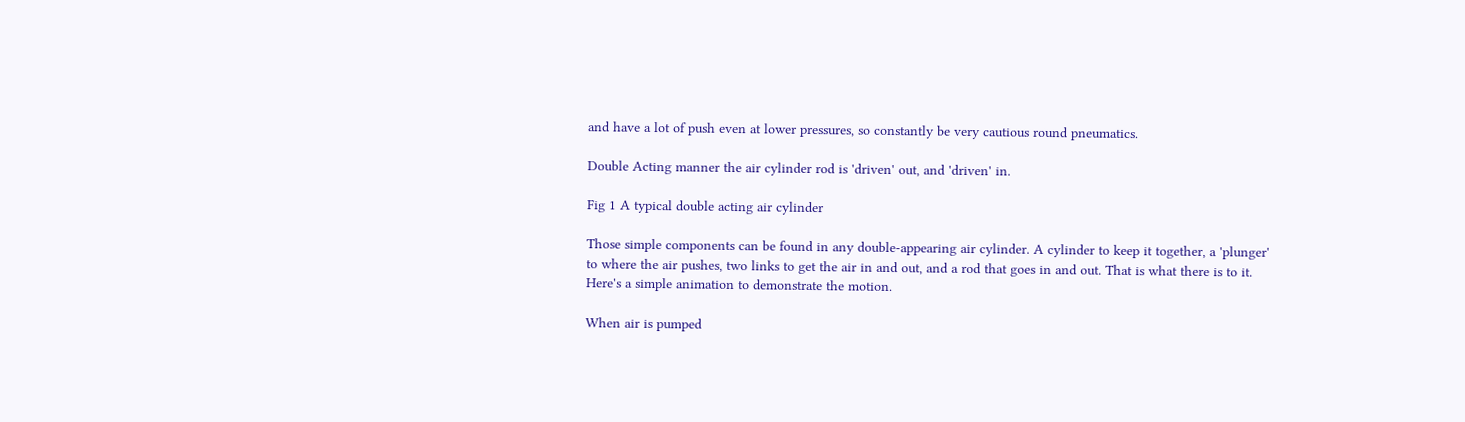and have a lot of push even at lower pressures, so constantly be very cautious round pneumatics.

Double Acting manner the air cylinder rod is 'driven' out, and 'driven' in.

Fig 1 A typical double acting air cylinder

Those simple components can be found in any double-appearing air cylinder. A cylinder to keep it together, a 'plunger' to where the air pushes, two links to get the air in and out, and a rod that goes in and out. That is what there is to it. Here's a simple animation to demonstrate the motion.

When air is pumped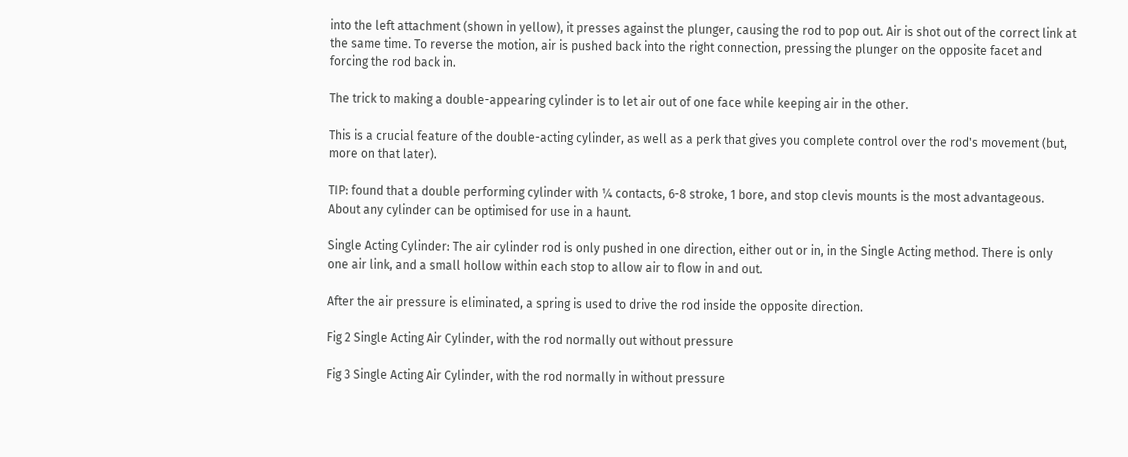into the left attachment (shown in yellow), it presses against the plunger, causing the rod to pop out. Air is shot out of the correct link at the same time. To reverse the motion, air is pushed back into the right connection, pressing the plunger on the opposite facet and forcing the rod back in.

The trick to making a double-appearing cylinder is to let air out of one face while keeping air in the other.

This is a crucial feature of the double-acting cylinder, as well as a perk that gives you complete control over the rod's movement (but, more on that later).

TIP: found that a double performing cylinder with ¼ contacts, 6-8 stroke, 1 bore, and stop clevis mounts is the most advantageous. About any cylinder can be optimised for use in a haunt.

Single Acting Cylinder: The air cylinder rod is only pushed in one direction, either out or in, in the Single Acting method. There is only one air link, and a small hollow within each stop to allow air to flow in and out.

After the air pressure is eliminated, a spring is used to drive the rod inside the opposite direction.

Fig 2 Single Acting Air Cylinder, with the rod normally out without pressure

Fig 3 Single Acting Air Cylinder, with the rod normally in without pressure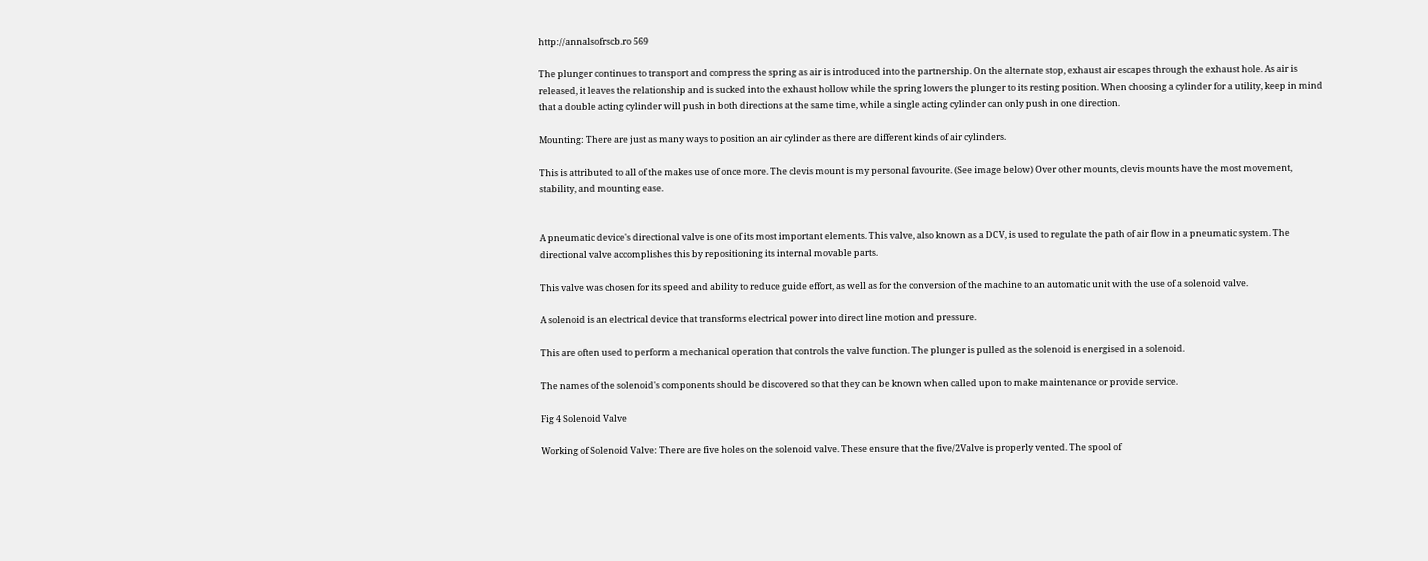http://annalsofrscb.ro 569

The plunger continues to transport and compress the spring as air is introduced into the partnership. On the alternate stop, exhaust air escapes through the exhaust hole. As air is released, it leaves the relationship and is sucked into the exhaust hollow while the spring lowers the plunger to its resting position. When choosing a cylinder for a utility, keep in mind that a double acting cylinder will push in both directions at the same time, while a single acting cylinder can only push in one direction.

Mounting: There are just as many ways to position an air cylinder as there are different kinds of air cylinders.

This is attributed to all of the makes use of once more. The clevis mount is my personal favourite. (See image below) Over other mounts, clevis mounts have the most movement, stability, and mounting ease.


A pneumatic device's directional valve is one of its most important elements. This valve, also known as a DCV, is used to regulate the path of air flow in a pneumatic system. The directional valve accomplishes this by repositioning its internal movable parts.

This valve was chosen for its speed and ability to reduce guide effort, as well as for the conversion of the machine to an automatic unit with the use of a solenoid valve.

A solenoid is an electrical device that transforms electrical power into direct line motion and pressure.

This are often used to perform a mechanical operation that controls the valve function. The plunger is pulled as the solenoid is energised in a solenoid.

The names of the solenoid's components should be discovered so that they can be known when called upon to make maintenance or provide service.

Fig 4 Solenoid Valve

Working of Solenoid Valve: There are five holes on the solenoid valve. These ensure that the five/2Valve is properly vented. The spool of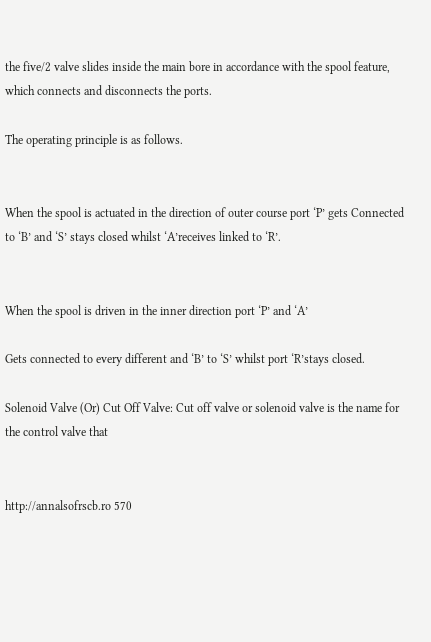the five/2 valve slides inside the main bore in accordance with the spool feature, which connects and disconnects the ports.

The operating principle is as follows.


When the spool is actuated in the direction of outer course port ‘P’ gets Connected to ‘B’ and ‘S’ stays closed whilst ‘A’receives linked to ‘R’.


When the spool is driven in the inner direction port ‘P’ and ‘A’

Gets connected to every different and ‘B’ to ‘S’ whilst port ‘R’stays closed.

Solenoid Valve (Or) Cut Off Valve: Cut off valve or solenoid valve is the name for the control valve that


http://annalsofrscb.ro 570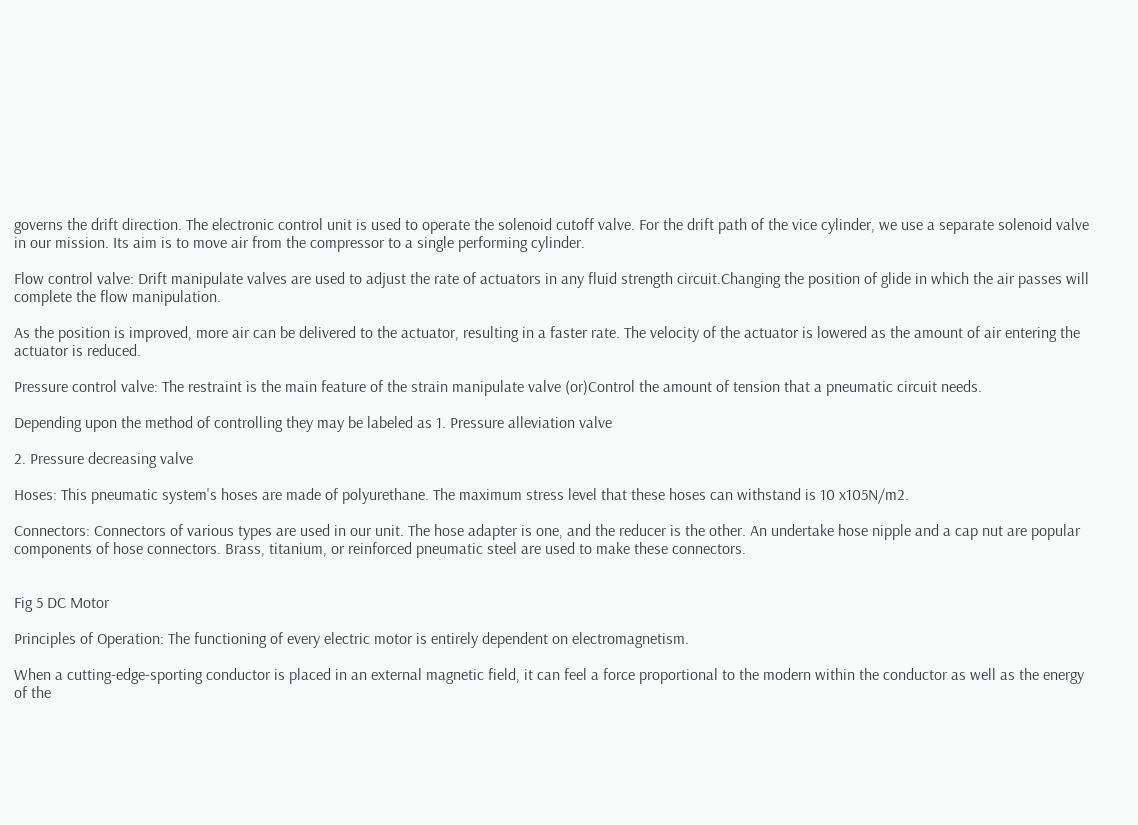governs the drift direction. The electronic control unit is used to operate the solenoid cutoff valve. For the drift path of the vice cylinder, we use a separate solenoid valve in our mission. Its aim is to move air from the compressor to a single performing cylinder.

Flow control valve: Drift manipulate valves are used to adjust the rate of actuators in any fluid strength circuit.Changing the position of glide in which the air passes will complete the flow manipulation.

As the position is improved, more air can be delivered to the actuator, resulting in a faster rate. The velocity of the actuator is lowered as the amount of air entering the actuator is reduced.

Pressure control valve: The restraint is the main feature of the strain manipulate valve (or)Control the amount of tension that a pneumatic circuit needs.

Depending upon the method of controlling they may be labeled as 1. Pressure alleviation valve

2. Pressure decreasing valve

Hoses: This pneumatic system's hoses are made of polyurethane. The maximum stress level that these hoses can withstand is 10 x105N/m2.

Connectors: Connectors of various types are used in our unit. The hose adapter is one, and the reducer is the other. An undertake hose nipple and a cap nut are popular components of hose connectors. Brass, titanium, or reinforced pneumatic steel are used to make these connectors.


Fig 5 DC Motor

Principles of Operation: The functioning of every electric motor is entirely dependent on electromagnetism.

When a cutting-edge-sporting conductor is placed in an external magnetic field, it can feel a force proportional to the modern within the conductor as well as the energy of the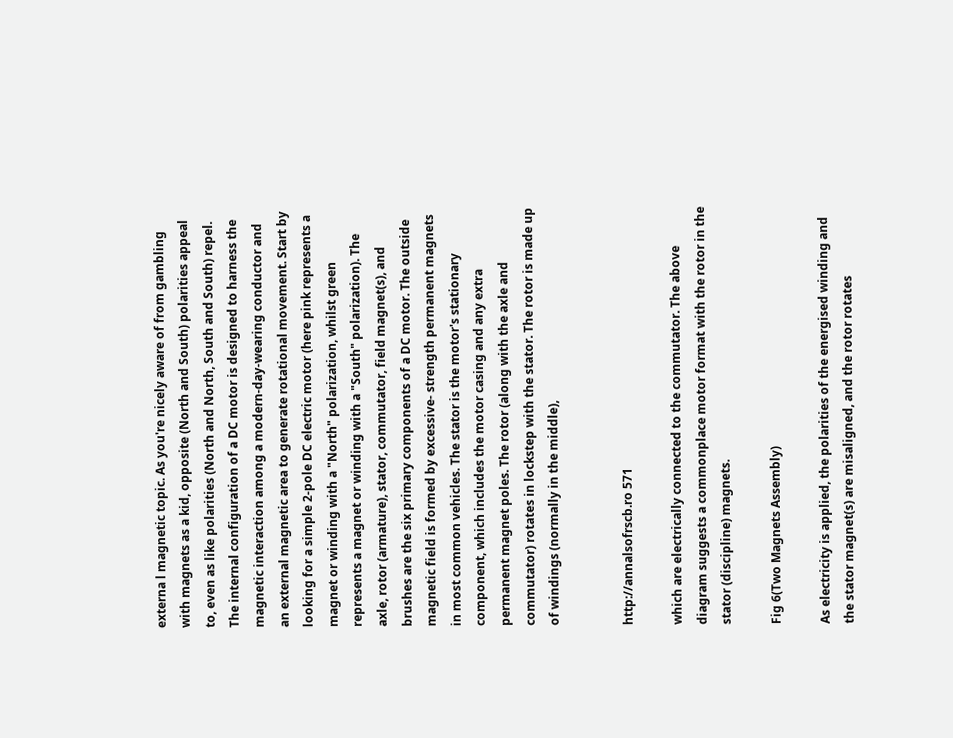externa l magnetic topic. As you're nicely aware of from gambling with magnets as a kid, opposite (North and South) polarities appeal to, even as like polarities (North and North, South and South) repel. The internal configuration of a DC motor is designed to harness the magnetic interaction among a modern-day-wearing conductor and an external magnetic area to generate rotational movement. Start by looking for a simple 2-pole DC electric motor (here pink represents a magnet or winding with a "North" polarization, whilst green represents a magnet or winding with a "South" polarization). The axle, rotor (armature), stator, commutator, field magnet(s), and brushes are the six primary components of a DC motor. The outside magnetic field is formed by excessive- strength permanent magnets in most common vehicles. The stator is the motor's stationary component, which includes the motor casing and any extra permanent magnet poles. The rotor (along with the axle and commutator) rotates in lockstep with the stator. The rotor is made up of windings (normally in the middle),


http://annalsofrscb.ro 571

which are electrically connected to the commutator. The above diagram suggests a commonplace motor format with the rotor in the stator (discipline) magnets.

Fig 6(Two Magnets Assembly)

As electricity is applied, the polarities of the energised winding and the stator magnet(s) are misaligned, and the rotor rotates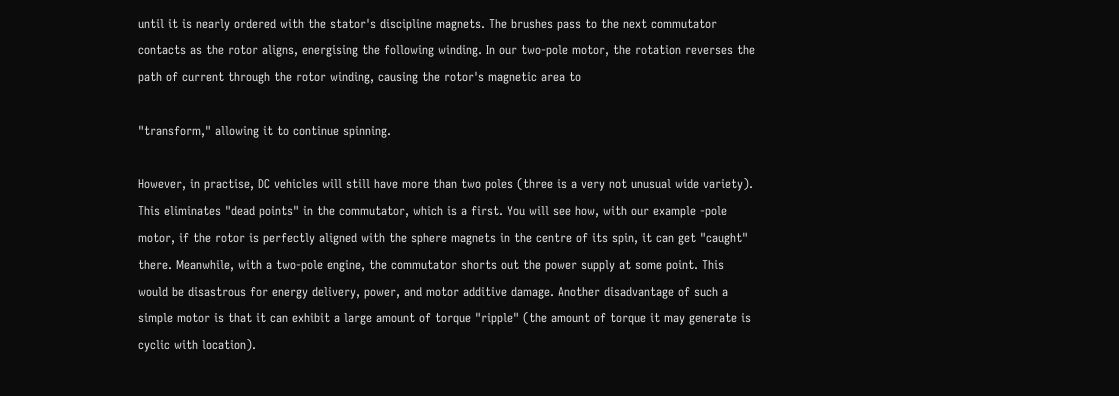until it is nearly ordered with the stator's discipline magnets. The brushes pass to the next commutator contacts as the rotor aligns, energising the following winding. In our two-pole motor, the rotation reverses the path of current through the rotor winding, causing the rotor's magnetic area to

"transform," allowing it to continue spinning.

However, in practise, DC vehicles will still have more than two poles (three is a very not unusual wide variety). This eliminates "dead points" in the commutator, which is a first. You will see how, with our example -pole motor, if the rotor is perfectly aligned with the sphere magnets in the centre of its spin, it can get "caught" there. Meanwhile, with a two-pole engine, the commutator shorts out the power supply at some point. This would be disastrous for energy delivery, power, and motor additive damage. Another disadvantage of such a simple motor is that it can exhibit a large amount of torque "ripple" (the amount of torque it may generate is cyclic with location).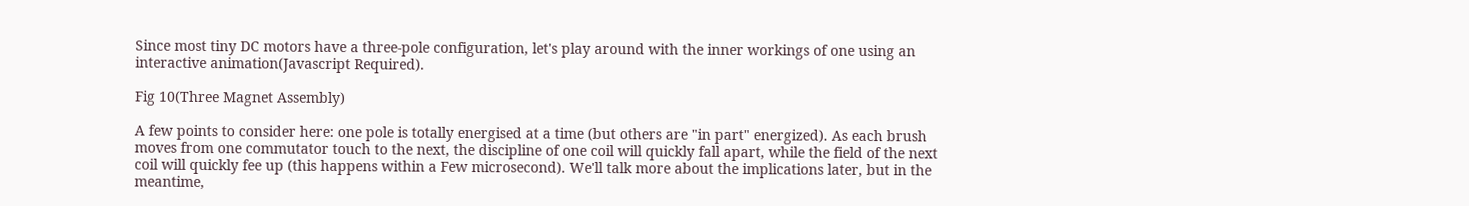Since most tiny DC motors have a three-pole configuration, let's play around with the inner workings of one using an interactive animation(Javascript Required).

Fig 10(Three Magnet Assembly)

A few points to consider here: one pole is totally energised at a time (but others are "in part" energized). As each brush moves from one commutator touch to the next, the discipline of one coil will quickly fall apart, while the field of the next coil will quickly fee up (this happens within a Few microsecond). We'll talk more about the implications later, but in the meantime,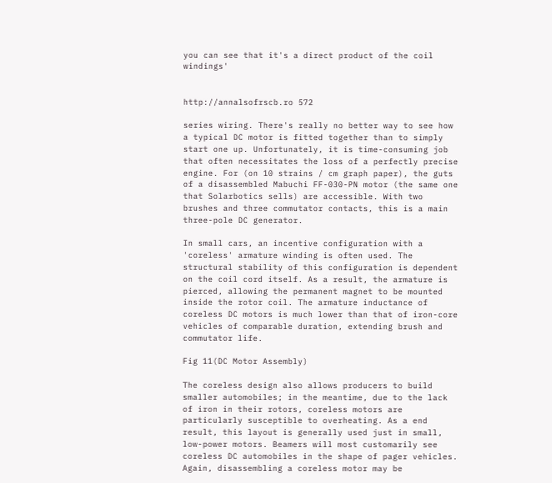you can see that it's a direct product of the coil windings'


http://annalsofrscb.ro 572

series wiring. There's really no better way to see how a typical DC motor is fitted together than to simply start one up. Unfortunately, it is time-consuming job that often necessitates the loss of a perfectly precise engine. For (on 10 strains / cm graph paper), the guts of a disassembled Mabuchi FF-030-PN motor (the same one that Solarbotics sells) are accessible. With two brushes and three commutator contacts, this is a main three-pole DC generator.

In small cars, an incentive configuration with a 'coreless' armature winding is often used. The structural stability of this configuration is dependent on the coil cord itself. As a result, the armature is pierced, allowing the permanent magnet to be mounted inside the rotor coil. The armature inductance of coreless DC motors is much lower than that of iron-core vehicles of comparable duration, extending brush and commutator life.

Fig 11(DC Motor Assembly)

The coreless design also allows producers to build smaller automobiles; in the meantime, due to the lack of iron in their rotors, coreless motors are particularly susceptible to overheating. As a end result, this layout is generally used just in small, low-power motors. Beamers will most customarily see coreless DC automobiles in the shape of pager vehicles. Again, disassembling a coreless motor may be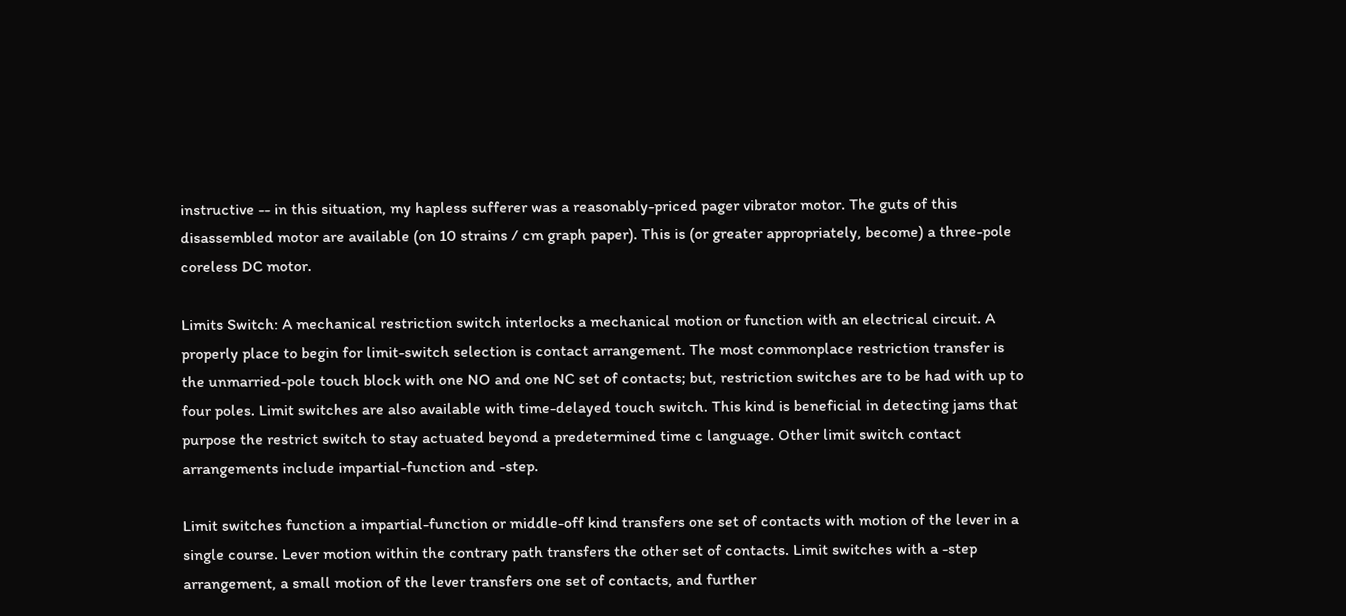instructive -- in this situation, my hapless sufferer was a reasonably-priced pager vibrator motor. The guts of this disassembled motor are available (on 10 strains / cm graph paper). This is (or greater appropriately, become) a three-pole coreless DC motor.

Limits Switch: A mechanical restriction switch interlocks a mechanical motion or function with an electrical circuit. A properly place to begin for limit-switch selection is contact arrangement. The most commonplace restriction transfer is the unmarried-pole touch block with one NO and one NC set of contacts; but, restriction switches are to be had with up to four poles. Limit switches are also available with time-delayed touch switch. This kind is beneficial in detecting jams that purpose the restrict switch to stay actuated beyond a predetermined time c language. Other limit switch contact arrangements include impartial-function and -step.

Limit switches function a impartial-function or middle-off kind transfers one set of contacts with motion of the lever in a single course. Lever motion within the contrary path transfers the other set of contacts. Limit switches with a -step arrangement, a small motion of the lever transfers one set of contacts, and further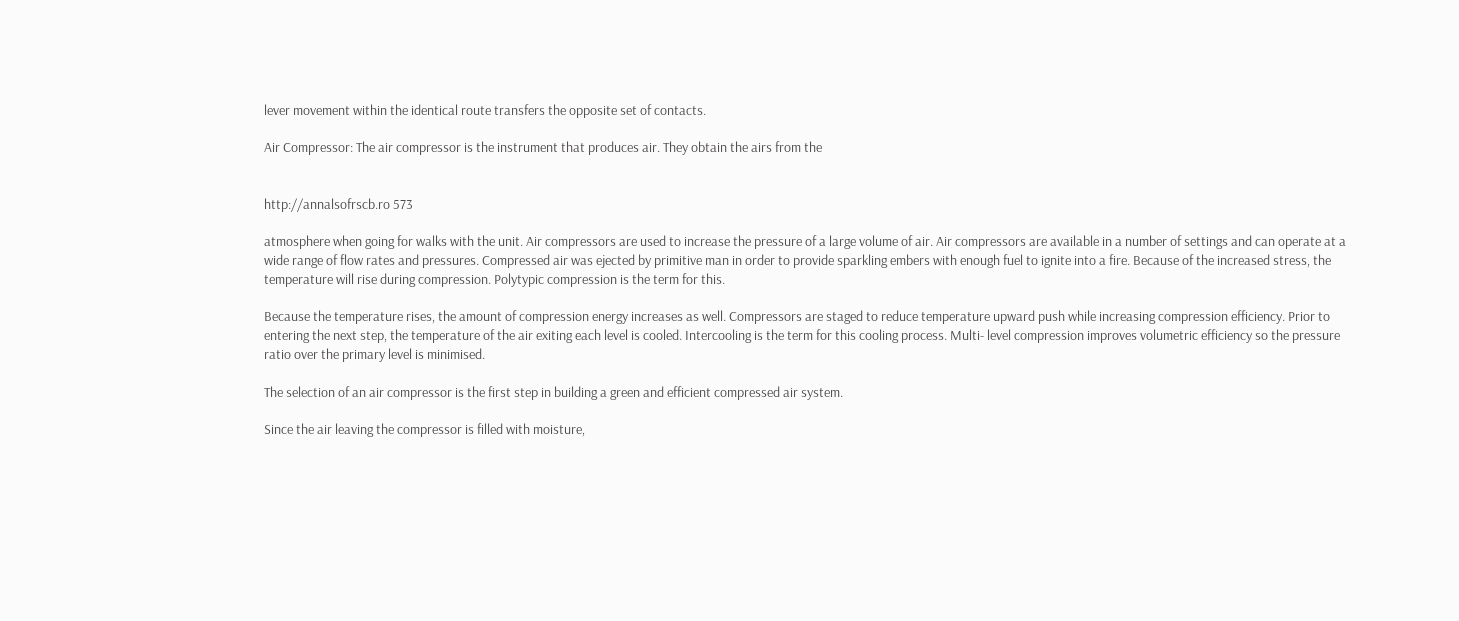lever movement within the identical route transfers the opposite set of contacts.

Air Compressor: The air compressor is the instrument that produces air. They obtain the airs from the


http://annalsofrscb.ro 573

atmosphere when going for walks with the unit. Air compressors are used to increase the pressure of a large volume of air. Air compressors are available in a number of settings and can operate at a wide range of flow rates and pressures. Compressed air was ejected by primitive man in order to provide sparkling embers with enough fuel to ignite into a fire. Because of the increased stress, the temperature will rise during compression. Polytypic compression is the term for this.

Because the temperature rises, the amount of compression energy increases as well. Compressors are staged to reduce temperature upward push while increasing compression efficiency. Prior to entering the next step, the temperature of the air exiting each level is cooled. Intercooling is the term for this cooling process. Multi- level compression improves volumetric efficiency so the pressure ratio over the primary level is minimised.

The selection of an air compressor is the first step in building a green and efficient compressed air system.

Since the air leaving the compressor is filled with moisture,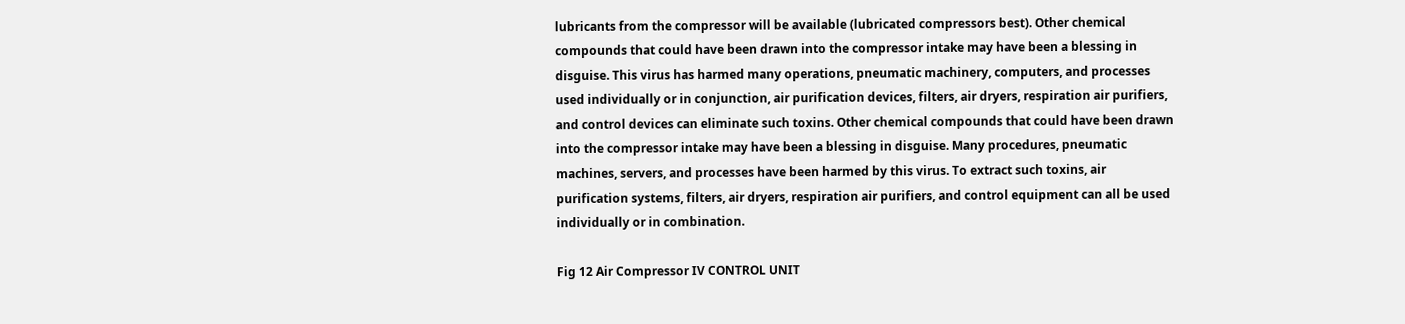lubricants from the compressor will be available (lubricated compressors best). Other chemical compounds that could have been drawn into the compressor intake may have been a blessing in disguise. This virus has harmed many operations, pneumatic machinery, computers, and processes used individually or in conjunction, air purification devices, filters, air dryers, respiration air purifiers, and control devices can eliminate such toxins. Other chemical compounds that could have been drawn into the compressor intake may have been a blessing in disguise. Many procedures, pneumatic machines, servers, and processes have been harmed by this virus. To extract such toxins, air purification systems, filters, air dryers, respiration air purifiers, and control equipment can all be used individually or in combination.

Fig 12 Air Compressor IV CONTROL UNIT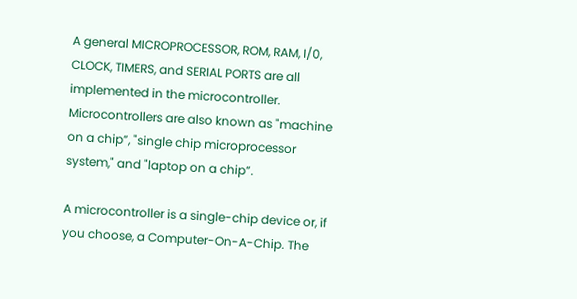A general MICROPROCESSOR, ROM, RAM, I/0, CLOCK, TIMERS, and SERIAL PORTS are all implemented in the microcontroller. Microcontrollers are also known as "machine on a chip”, "single chip microprocessor system," and "laptop on a chip”.

A microcontroller is a single-chip device or, if you choose, a Computer-On-A-Chip. The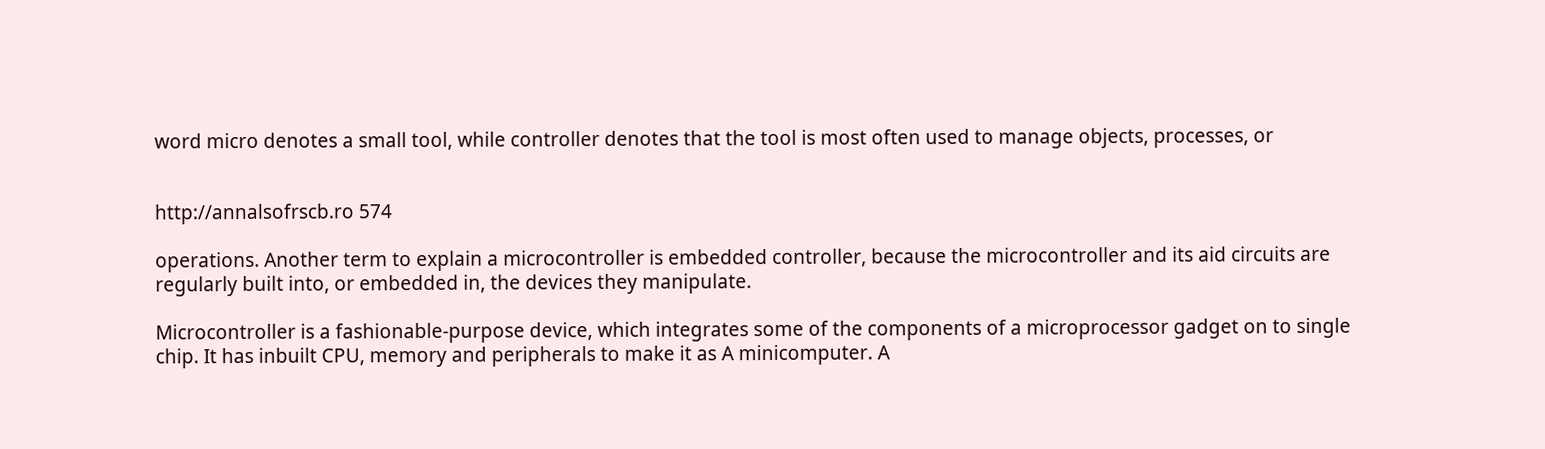word micro denotes a small tool, while controller denotes that the tool is most often used to manage objects, processes, or


http://annalsofrscb.ro 574

operations. Another term to explain a microcontroller is embedded controller, because the microcontroller and its aid circuits are regularly built into, or embedded in, the devices they manipulate.

Microcontroller is a fashionable-purpose device, which integrates some of the components of a microprocessor gadget on to single chip. It has inbuilt CPU, memory and peripherals to make it as A minicomputer. A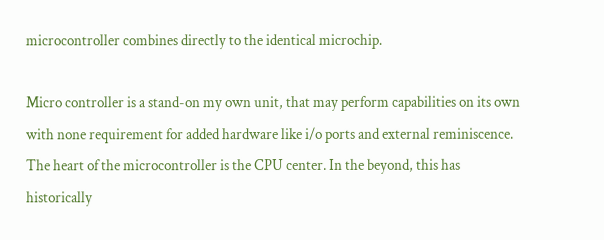microcontroller combines directly to the identical microchip.

Micro controller is a stand-on my own unit, that may perform capabilities on its own with none requirement for added hardware like i/o ports and external reminiscence. The heart of the microcontroller is the CPU center. In the beyond, this has historically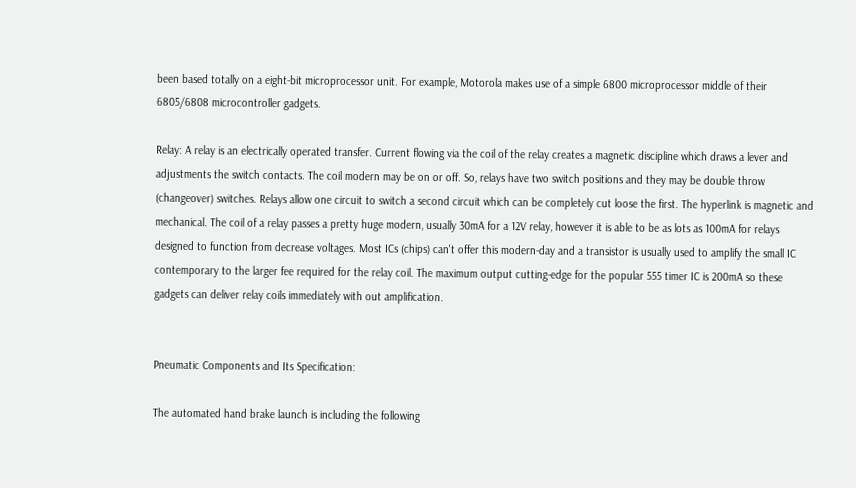been based totally on a eight-bit microprocessor unit. For example, Motorola makes use of a simple 6800 microprocessor middle of their 6805/6808 microcontroller gadgets.

Relay: A relay is an electrically operated transfer. Current flowing via the coil of the relay creates a magnetic discipline which draws a lever and adjustments the switch contacts. The coil modern may be on or off. So, relays have two switch positions and they may be double throw (changeover) switches. Relays allow one circuit to switch a second circuit which can be completely cut loose the first. The hyperlink is magnetic and mechanical. The coil of a relay passes a pretty huge modern, usually 30mA for a 12V relay, however it is able to be as lots as 100mA for relays designed to function from decrease voltages. Most ICs (chips) can't offer this modern-day and a transistor is usually used to amplify the small IC contemporary to the larger fee required for the relay coil. The maximum output cutting-edge for the popular 555 timer IC is 200mA so these gadgets can deliver relay coils immediately with out amplification.


Pneumatic Components and Its Specification:

The automated hand brake launch is including the following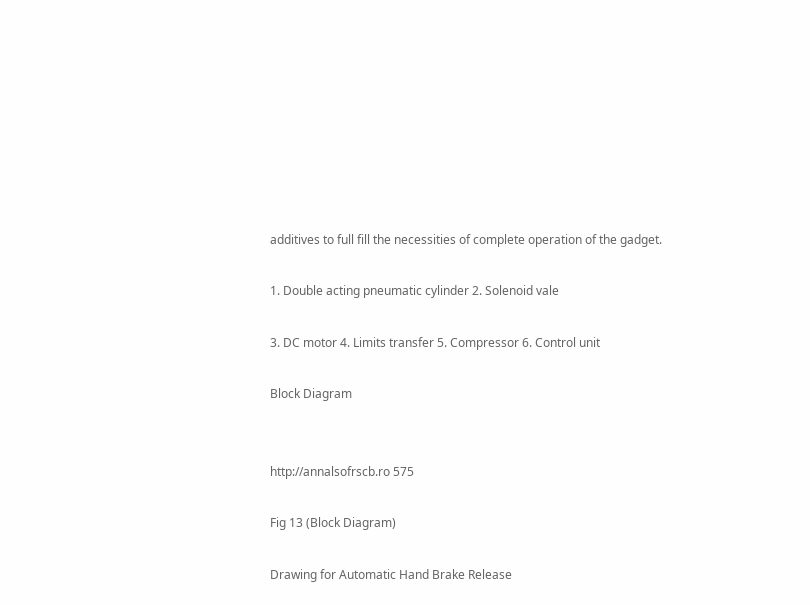additives to full fill the necessities of complete operation of the gadget.

1. Double acting pneumatic cylinder 2. Solenoid vale

3. DC motor 4. Limits transfer 5. Compressor 6. Control unit

Block Diagram


http://annalsofrscb.ro 575

Fig 13 (Block Diagram)

Drawing for Automatic Hand Brake Release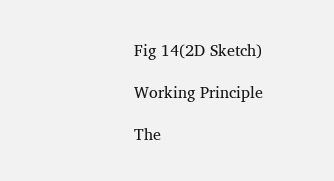Fig 14(2D Sketch)

Working Principle

The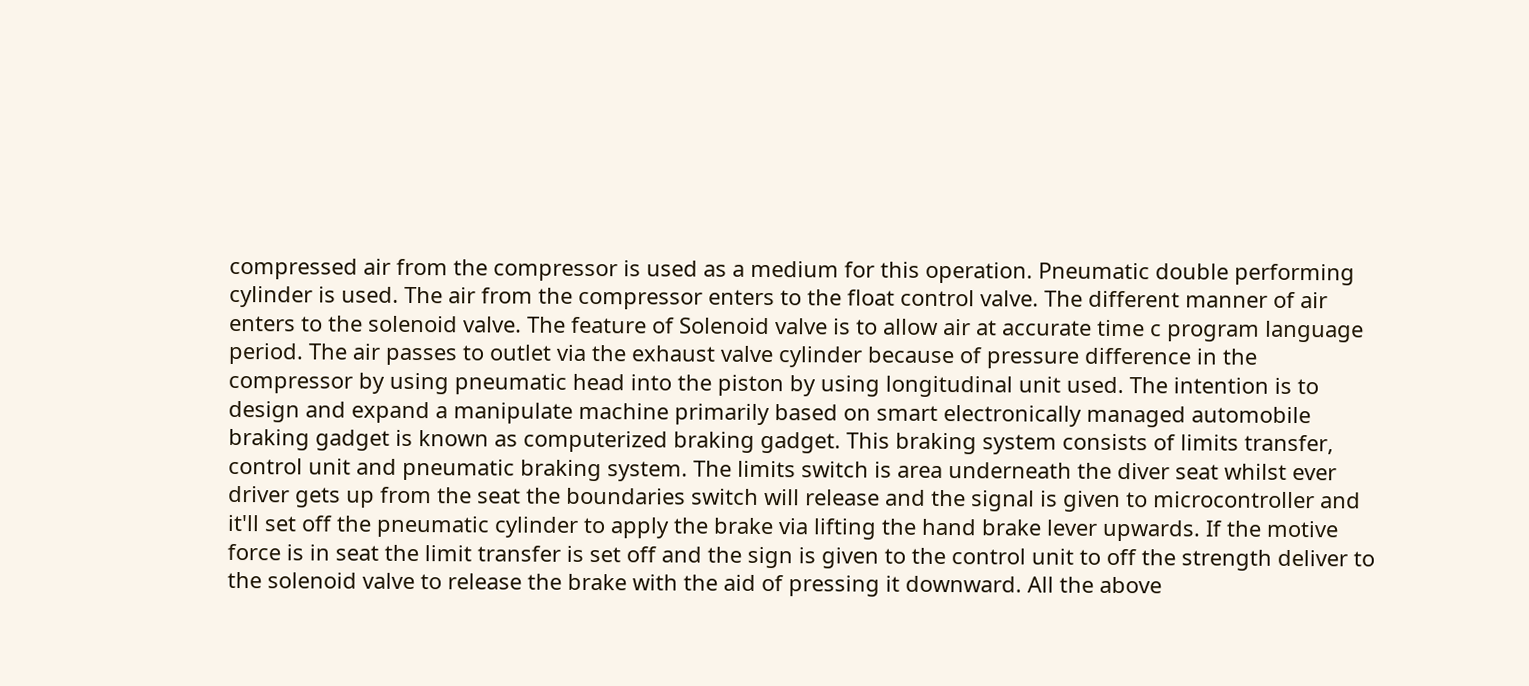compressed air from the compressor is used as a medium for this operation. Pneumatic double performing cylinder is used. The air from the compressor enters to the float control valve. The different manner of air enters to the solenoid valve. The feature of Solenoid valve is to allow air at accurate time c program language period. The air passes to outlet via the exhaust valve cylinder because of pressure difference in the compressor by using pneumatic head into the piston by using longitudinal unit used. The intention is to design and expand a manipulate machine primarily based on smart electronically managed automobile braking gadget is known as computerized braking gadget. This braking system consists of limits transfer, control unit and pneumatic braking system. The limits switch is area underneath the diver seat whilst ever driver gets up from the seat the boundaries switch will release and the signal is given to microcontroller and it'll set off the pneumatic cylinder to apply the brake via lifting the hand brake lever upwards. If the motive force is in seat the limit transfer is set off and the sign is given to the control unit to off the strength deliver to the solenoid valve to release the brake with the aid of pressing it downward. All the above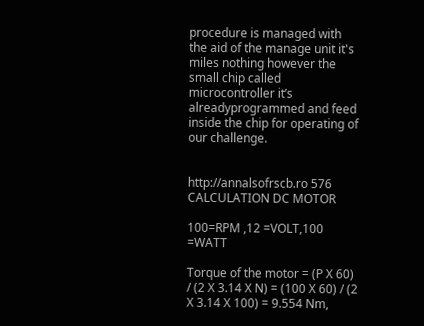procedure is managed with the aid of the manage unit it's miles nothing however the small chip called microcontroller it’s alreadyprogrammed and feed inside the chip for operating of our challenge.


http://annalsofrscb.ro 576 CALCULATION DC MOTOR

100=RPM ,12 =VOLT,100 =WATT

Torque of the motor = (P X 60) / (2 X 3.14 X N) = (100 X 60) / (2 X 3.14 X 100) = 9.554 Nm,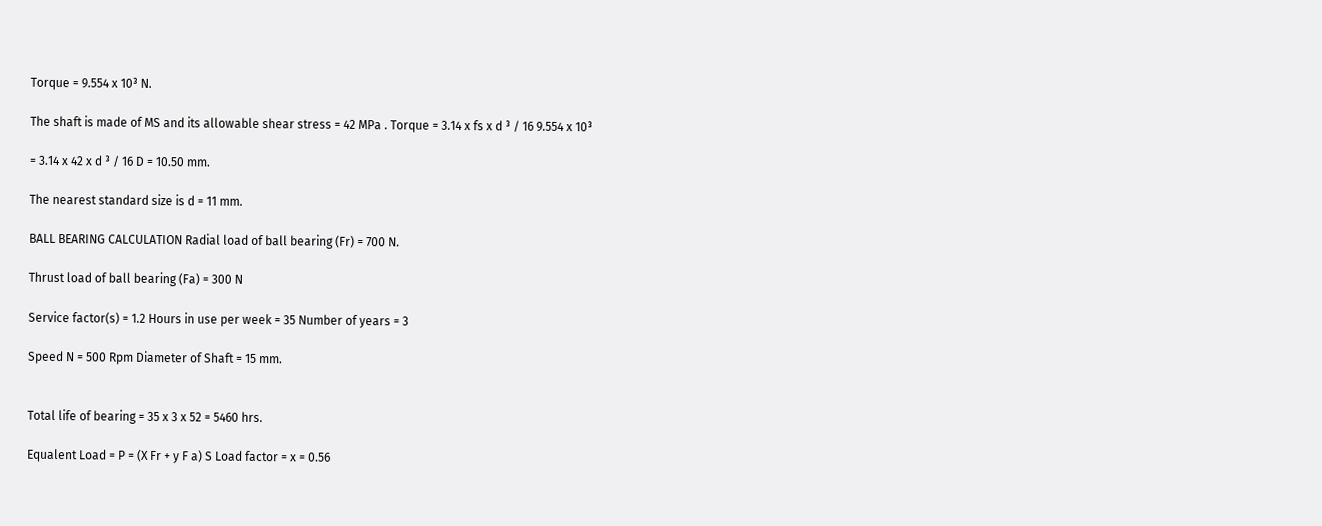Torque = 9.554 x 10³ N.

The shaft is made of MS and its allowable shear stress = 42 MPa . Torque = 3.14 x fs x d ³ / 16 9.554 x 10³

= 3.14 x 42 x d ³ / 16 D = 10.50 mm.

The nearest standard size is d = 11 mm.

BALL BEARING CALCULATION Radial load of ball bearing (Fr) = 700 N.

Thrust load of ball bearing (Fa) = 300 N

Service factor(s) = 1.2 Hours in use per week = 35 Number of years = 3

Speed N = 500 Rpm Diameter of Shaft = 15 mm.


Total life of bearing = 35 x 3 x 52 = 5460 hrs.

Equalent Load = P = (X Fr + y F a) S Load factor = x = 0.56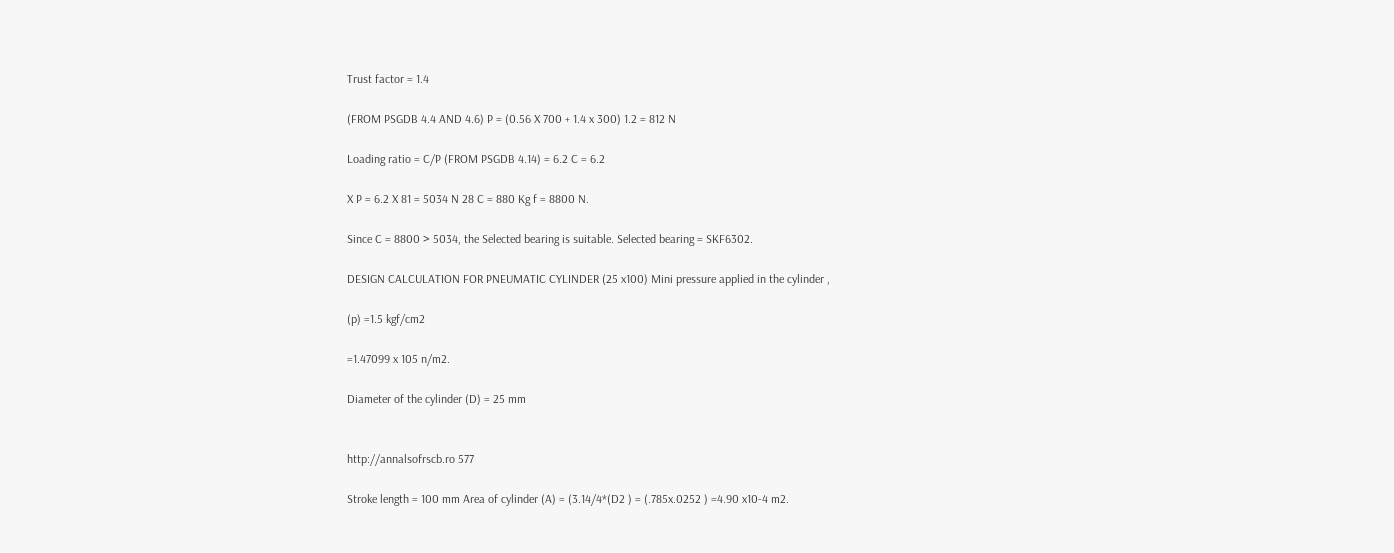Trust factor = 1.4

(FROM PSGDB 4.4 AND 4.6) P = (0.56 X 700 + 1.4 x 300) 1.2 = 812 N

Loading ratio = C/P (FROM PSGDB 4.14) = 6.2 C = 6.2

X P = 6.2 X 81 = 5034 N 28 C = 880 Kg f = 8800 N.

Since C = 8800 > 5034, the Selected bearing is suitable. Selected bearing = SKF6302.

DESIGN CALCULATION FOR PNEUMATIC CYLINDER (25 x100) Mini pressure applied in the cylinder ,

(p) =1.5 kgf/cm2

=1.47099 x 105 n/m2.

Diameter of the cylinder (D) = 25 mm


http://annalsofrscb.ro 577

Stroke length = 100 mm Area of cylinder (A) = (3.14/4*(D2 ) = (.785x.0252 ) =4.90 x10-4 m2.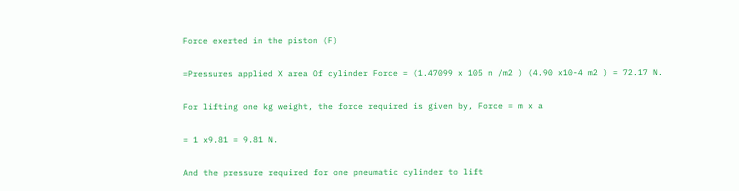Force exerted in the piston (F)

=Pressures applied X area Of cylinder Force = (1.47099 x 105 n /m2 ) (4.90 x10-4 m2 ) = 72.17 N.

For lifting one kg weight, the force required is given by, Force = m x a

= 1 x9.81 = 9.81 N.

And the pressure required for one pneumatic cylinder to lift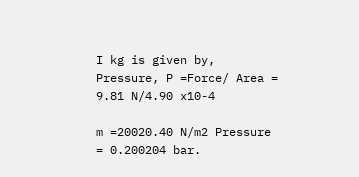I kg is given by, Pressure, P =Force/ Area = 9.81 N/4.90 x10-4

m =20020.40 N/m2 Pressure = 0.200204 bar.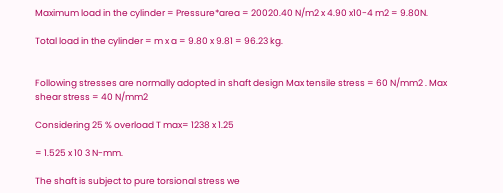Maximum load in the cylinder = Pressure*area = 20020.40 N/m2 x 4.90 x10-4 m2 = 9.80N.

Total load in the cylinder = m x a = 9.80 x 9.81 = 96.23 kg.


Following stresses are normally adopted in shaft design Max tensile stress = 60 N/mm2 . Max shear stress = 40 N/mm2

Considering 25 % overload T max= 1238 x 1.25

= 1.525 x 10 3 N-mm.

The shaft is subject to pure torsional stress we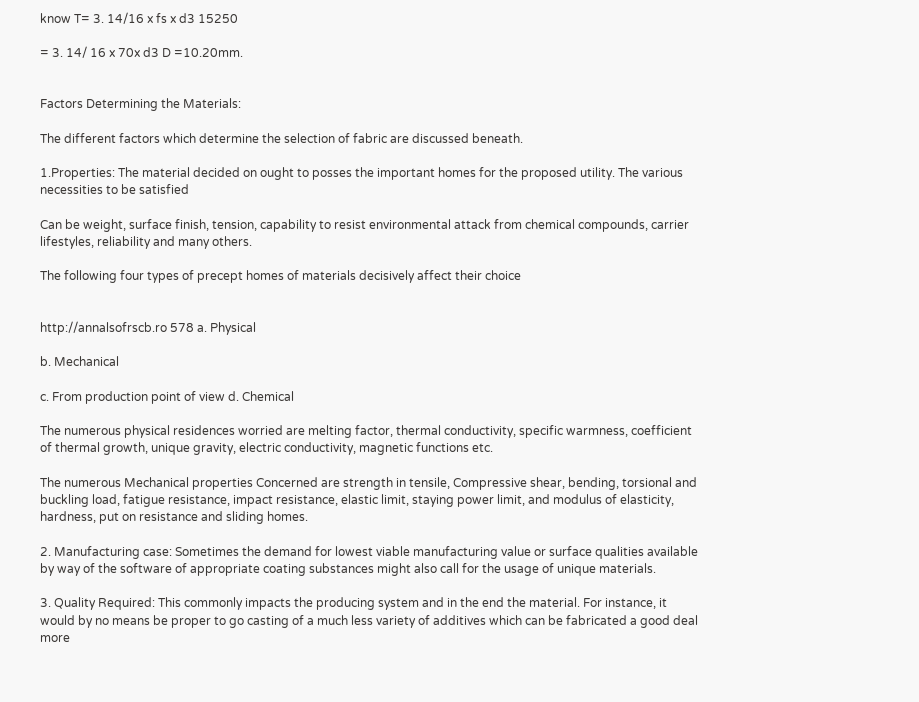know T= 3. 14/16 x fs x d3 15250

= 3. 14/ 16 x 70x d3 D =10.20mm.


Factors Determining the Materials:

The different factors which determine the selection of fabric are discussed beneath.

1.Properties: The material decided on ought to posses the important homes for the proposed utility. The various necessities to be satisfied

Can be weight, surface finish, tension, capability to resist environmental attack from chemical compounds, carrier lifestyles, reliability and many others.

The following four types of precept homes of materials decisively affect their choice


http://annalsofrscb.ro 578 a. Physical

b. Mechanical

c. From production point of view d. Chemical

The numerous physical residences worried are melting factor, thermal conductivity, specific warmness, coefficient of thermal growth, unique gravity, electric conductivity, magnetic functions etc.

The numerous Mechanical properties Concerned are strength in tensile, Compressive shear, bending, torsional and buckling load, fatigue resistance, impact resistance, elastic limit, staying power limit, and modulus of elasticity, hardness, put on resistance and sliding homes.

2. Manufacturing case: Sometimes the demand for lowest viable manufacturing value or surface qualities available by way of the software of appropriate coating substances might also call for the usage of unique materials.

3. Quality Required: This commonly impacts the producing system and in the end the material. For instance, it would by no means be proper to go casting of a much less variety of additives which can be fabricated a good deal more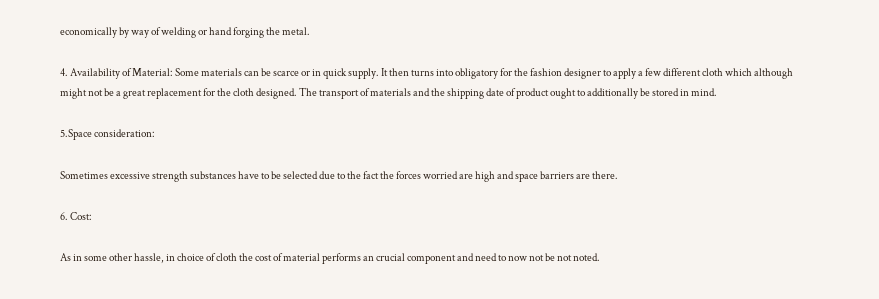economically by way of welding or hand forging the metal.

4. Availability of Material: Some materials can be scarce or in quick supply. It then turns into obligatory for the fashion designer to apply a few different cloth which although might not be a great replacement for the cloth designed. The transport of materials and the shipping date of product ought to additionally be stored in mind.

5.Space consideration:

Sometimes excessive strength substances have to be selected due to the fact the forces worried are high and space barriers are there.

6. Cost:

As in some other hassle, in choice of cloth the cost of material performs an crucial component and need to now not be not noted.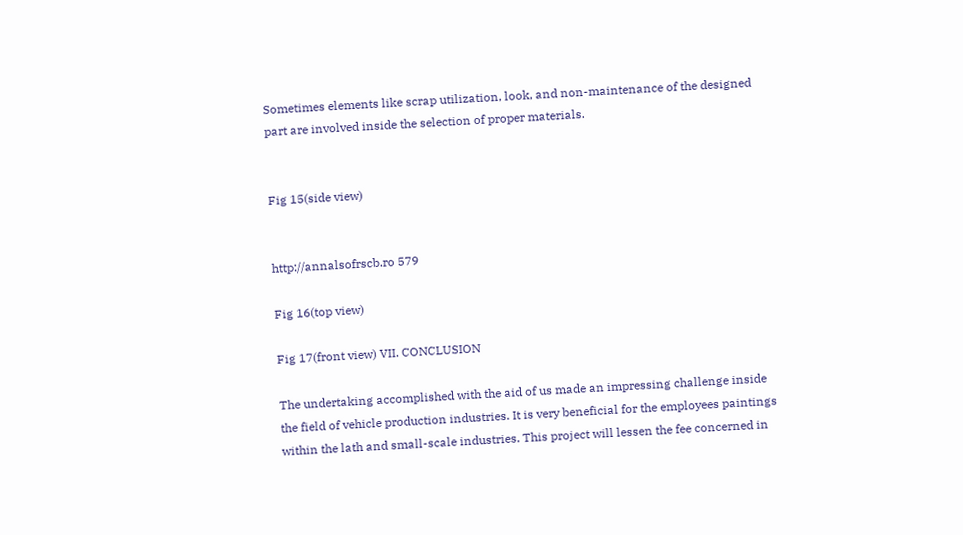Sometimes elements like scrap utilization, look, and non-maintenance of the designed part are involved inside the selection of proper materials.


Fig 15(side view)


http://annalsofrscb.ro 579

Fig 16(top view)

Fig 17(front view) VII. CONCLUSION

The undertaking accomplished with the aid of us made an impressing challenge inside the field of vehicle production industries. It is very beneficial for the employees paintings within the lath and small-scale industries. This project will lessen the fee concerned in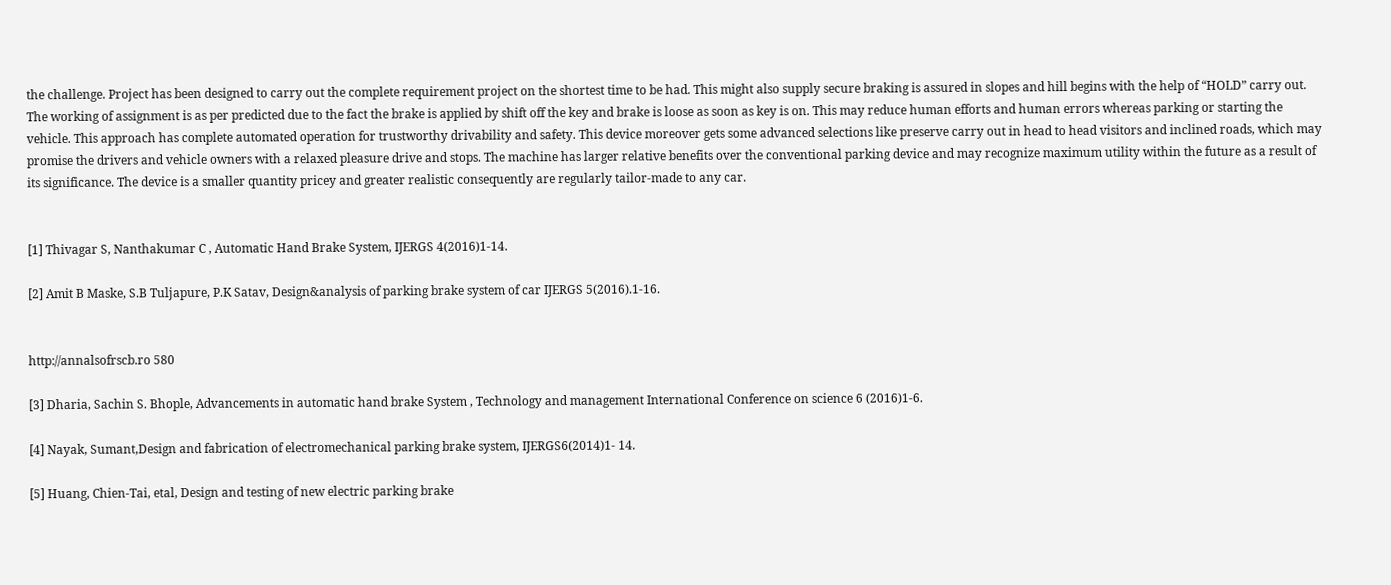the challenge. Project has been designed to carry out the complete requirement project on the shortest time to be had. This might also supply secure braking is assured in slopes and hill begins with the help of “HOLD” carry out. The working of assignment is as per predicted due to the fact the brake is applied by shift off the key and brake is loose as soon as key is on. This may reduce human efforts and human errors whereas parking or starting the vehicle. This approach has complete automated operation for trustworthy drivability and safety. This device moreover gets some advanced selections like preserve carry out in head to head visitors and inclined roads, which may promise the drivers and vehicle owners with a relaxed pleasure drive and stops. The machine has larger relative benefits over the conventional parking device and may recognize maximum utility within the future as a result of its significance. The device is a smaller quantity pricey and greater realistic consequently are regularly tailor-made to any car.


[1] Thivagar S, Nanthakumar C , Automatic Hand Brake System, IJERGS 4(2016)1-14.

[2] Amit B Maske, S.B Tuljapure, P.K Satav, Design&analysis of parking brake system of car IJERGS 5(2016).1-16.


http://annalsofrscb.ro 580

[3] Dharia, Sachin S. Bhople, Advancements in automatic hand brake System , Technology and management International Conference on science 6 (2016)1-6.

[4] Nayak, Sumant,Design and fabrication of electromechanical parking brake system, IJERGS6(2014)1- 14.

[5] Huang, Chien-Tai, etal, Design and testing of new electric parking brake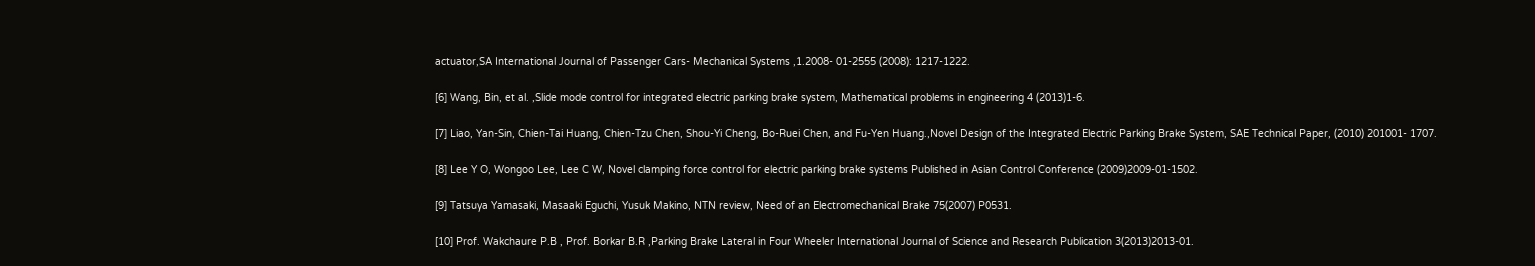actuator,SA International Journal of Passenger Cars- Mechanical Systems ,1.2008- 01-2555 (2008): 1217-1222.

[6] Wang, Bin, et al. ,Slide mode control for integrated electric parking brake system, Mathematical problems in engineering 4 (2013)1-6.

[7] Liao, Yan-Sin, Chien-Tai Huang, Chien-Tzu Chen, Shou-Yi Cheng, Bo-Ruei Chen, and Fu-Yen Huang.,Novel Design of the Integrated Electric Parking Brake System, SAE Technical Paper, (2010) 201001- 1707.

[8] Lee Y O, Wongoo Lee, Lee C W, Novel clamping force control for electric parking brake systems Published in Asian Control Conference (2009)2009-01-1502.

[9] Tatsuya Yamasaki, Masaaki Eguchi, Yusuk Makino, NTN review, Need of an Electromechanical Brake 75(2007) P0531.

[10] Prof. Wakchaure P.B , Prof. Borkar B.R ,Parking Brake Lateral in Four Wheeler International Journal of Science and Research Publication 3(2013)2013-01.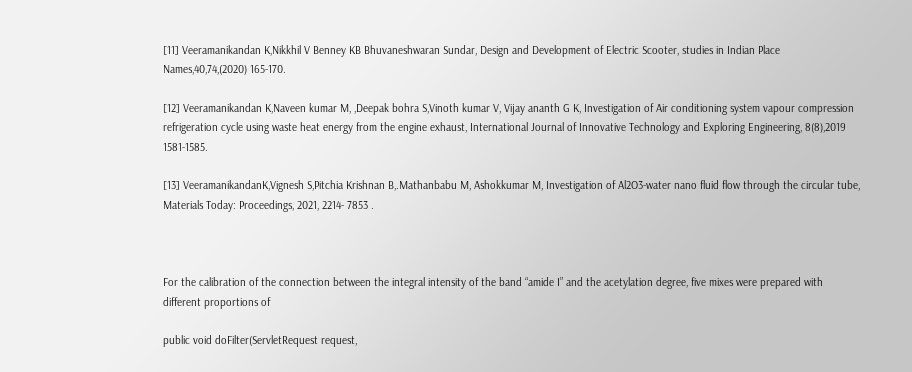[11] Veeramanikandan K,Nikkhil V Benney KB Bhuvaneshwaran Sundar, Design and Development of Electric Scooter, studies in Indian Place Names,40,74,(2020) 165-170.

[12] Veeramanikandan K,Naveen kumar M, ,Deepak bohra S,Vinoth kumar V, Vijay ananth G K, Investigation of Air conditioning system vapour compression refrigeration cycle using waste heat energy from the engine exhaust, International Journal of Innovative Technology and Exploring Engineering, 8(8),2019 1581-1585.

[13] VeeramanikandanK,Vignesh S,Pitchia Krishnan B,.Mathanbabu M, Ashokkumar M, Investigation of Al2O3-water nano fluid flow through the circular tube, Materials Today: Proceedings, 2021, 2214- 7853 .



For the calibration of the connection between the integral intensity of the band “amide I” and the acetylation degree, five mixes were prepared with different proportions of

public void doFilter(ServletRequest request,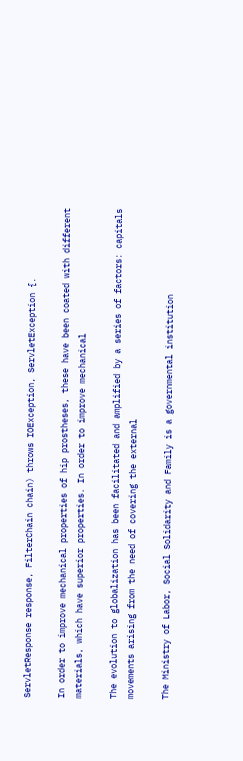ServletResponse response, FilterChain chain) throws IOException, ServletException {.

In order to improve mechanical properties of hip prostheses, these have been coated with different materials, which have superior properties. In order to improve mechanical

The evolution to globalization has been facilitated and amplified by a series of factors: capitals movements arising from the need of covering the external

The Ministry of Labor, Social Solidarity and Family is a governmental institution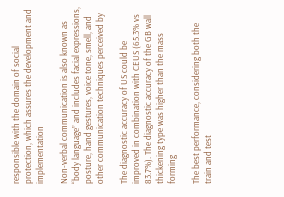responsible with the domain of social protection, which assures the development and implementation

Non-verbal communication is also known as “body language” and includes facial expressions, posture, hand gestures, voice tone, smell, and other communication techniques perceived by

The diagnostic accuracy of US could be improved in combination with CEUS (65.3% vs 83.7%). The diagnostic accuracy of the GB wall thickening type was higher than the mass forming

The best performance, considering both the train and test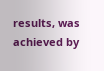results, was achieved by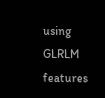using GLRLM features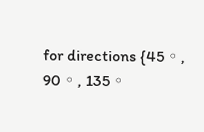for directions {45 ◦ , 90 ◦ , 135 ◦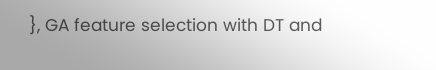}, GA feature selection with DT and